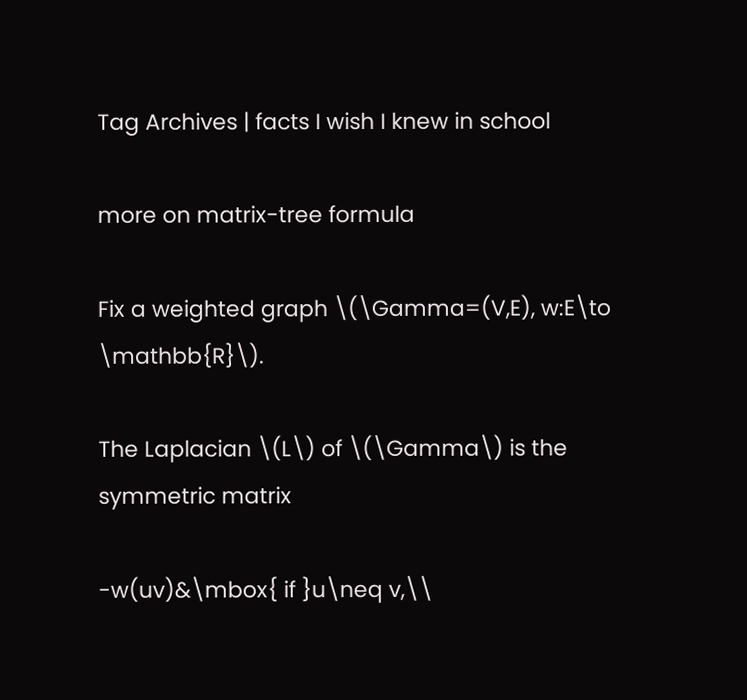Tag Archives | facts I wish I knew in school

more on matrix-tree formula

Fix a weighted graph \(\Gamma=(V,E), w:E\to \mathbb{R}\).

The Laplacian \(L\) of \(\Gamma\) is the symmetric matrix

-w(uv)&\mbox{ if }u\neq v,\\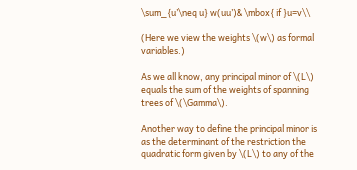\sum_{u’\neq u} w(uu’)& \mbox{ if }u=v\\

(Here we view the weights \(w\) as formal variables.)

As we all know, any principal minor of \(L\) equals the sum of the weights of spanning trees of \(\Gamma\).

Another way to define the principal minor is as the determinant of the restriction the quadratic form given by \(L\) to any of the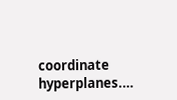coordinate hyperplanes.…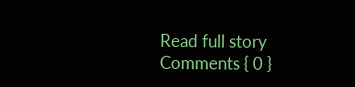Read full story Comments { 0 }